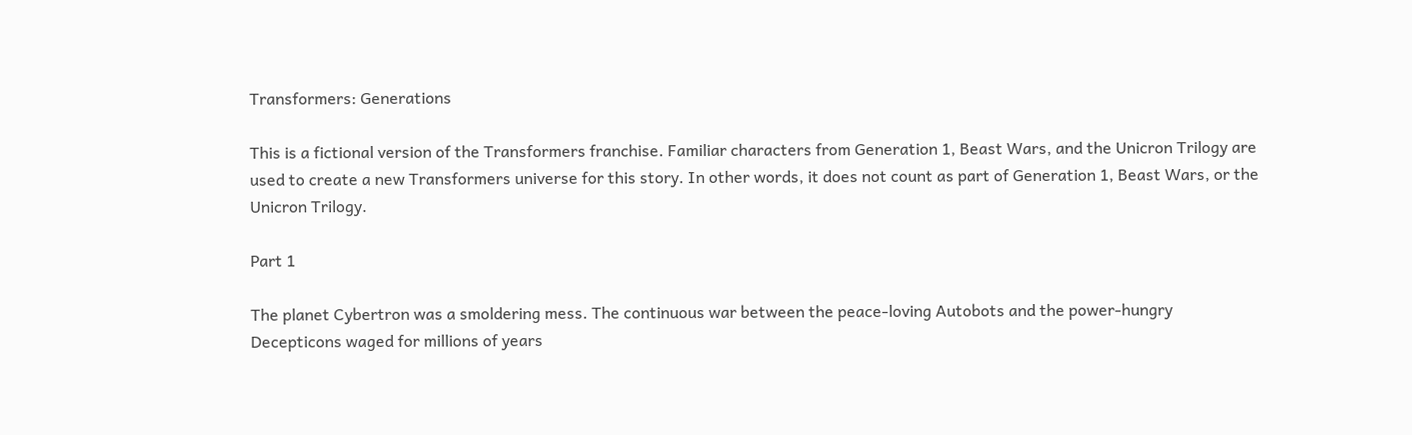Transformers: Generations

This is a fictional version of the Transformers franchise. Familiar characters from Generation 1, Beast Wars, and the Unicron Trilogy are used to create a new Transformers universe for this story. In other words, it does not count as part of Generation 1, Beast Wars, or the Unicron Trilogy.

Part 1

The planet Cybertron was a smoldering mess. The continuous war between the peace-loving Autobots and the power-hungry Decepticons waged for millions of years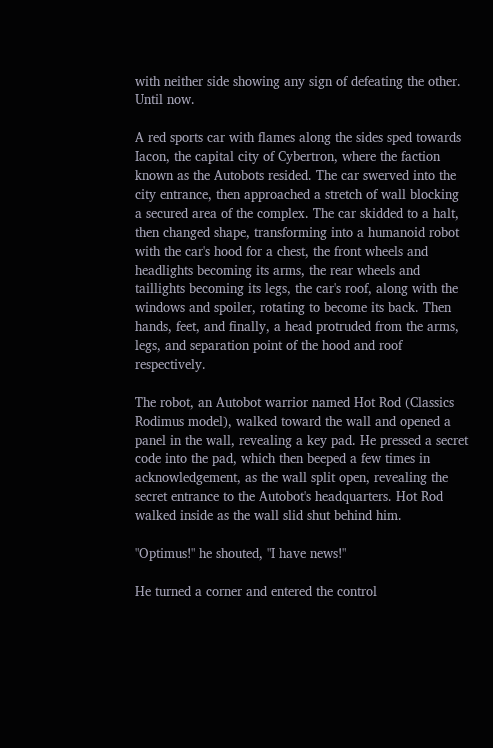with neither side showing any sign of defeating the other. Until now.

A red sports car with flames along the sides sped towards Iacon, the capital city of Cybertron, where the faction known as the Autobots resided. The car swerved into the city entrance, then approached a stretch of wall blocking a secured area of the complex. The car skidded to a halt, then changed shape, transforming into a humanoid robot with the car's hood for a chest, the front wheels and headlights becoming its arms, the rear wheels and taillights becoming its legs, the car's roof, along with the windows and spoiler, rotating to become its back. Then hands, feet, and finally, a head protruded from the arms, legs, and separation point of the hood and roof respectively.

The robot, an Autobot warrior named Hot Rod (Classics Rodimus model), walked toward the wall and opened a panel in the wall, revealing a key pad. He pressed a secret code into the pad, which then beeped a few times in acknowledgement, as the wall split open, revealing the secret entrance to the Autobot's headquarters. Hot Rod walked inside as the wall slid shut behind him.

"Optimus!" he shouted, "I have news!"

He turned a corner and entered the control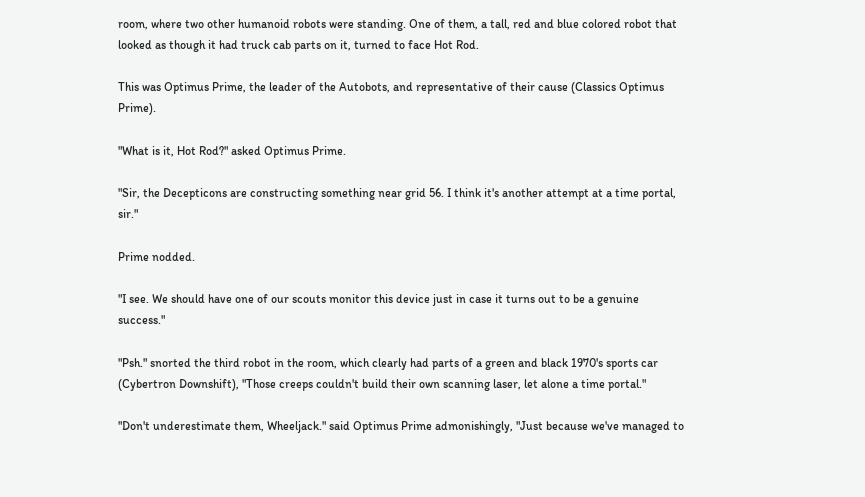room, where two other humanoid robots were standing. One of them, a tall, red and blue colored robot that looked as though it had truck cab parts on it, turned to face Hot Rod.

This was Optimus Prime, the leader of the Autobots, and representative of their cause (Classics Optimus Prime).

"What is it, Hot Rod?" asked Optimus Prime.

"Sir, the Decepticons are constructing something near grid 56. I think it's another attempt at a time portal, sir."

Prime nodded.

"I see. We should have one of our scouts monitor this device just in case it turns out to be a genuine success."

"Psh." snorted the third robot in the room, which clearly had parts of a green and black 1970's sports car (Cybertron Downshift), "Those creeps couldn't build their own scanning laser, let alone a time portal."

"Don't underestimate them, Wheeljack." said Optimus Prime admonishingly, "Just because we've managed to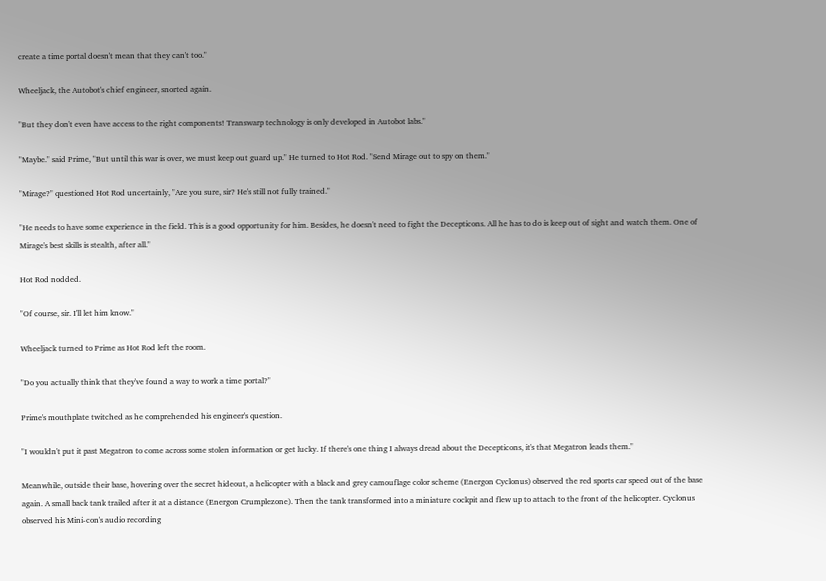create a time portal doesn't mean that they can't too."

Wheeljack, the Autobot's chief engineer, snorted again.

"But they don't even have access to the right components! Transwarp technology is only developed in Autobot labs."

"Maybe." said Prime, "But until this war is over, we must keep out guard up." He turned to Hot Rod. "Send Mirage out to spy on them."

"Mirage?" questioned Hot Rod uncertainly, "Are you sure, sir? He's still not fully trained."

"He needs to have some experience in the field. This is a good opportunity for him. Besides, he doesn't need to fight the Decepticons. All he has to do is keep out of sight and watch them. One of Mirage's best skills is stealth, after all."

Hot Rod nodded.

"Of course, sir. I'll let him know."

Wheeljack turned to Prime as Hot Rod left the room.

"Do you actually think that they've found a way to work a time portal?"

Prime's mouthplate twitched as he comprehended his engineer's question.

"I wouldn't put it past Megatron to come across some stolen information or get lucky. If there's one thing I always dread about the Decepticons, it's that Megatron leads them."

Meanwhile, outside their base, hovering over the secret hideout, a helicopter with a black and grey camouflage color scheme (Energon Cyclonus) observed the red sports car speed out of the base again. A small back tank trailed after it at a distance (Energon Crumplezone). Then the tank transformed into a miniature cockpit and flew up to attach to the front of the helicopter. Cyclonus observed his Mini-con's audio recording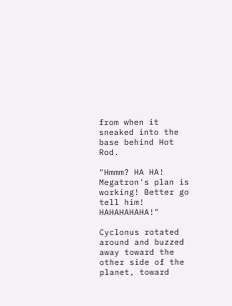from when it sneaked into the base behind Hot Rod.

"Hmmm? HA HA! Megatron's plan is working! Better go tell him! HAHAHAHAHA!"

Cyclonus rotated around and buzzed away toward the other side of the planet, toward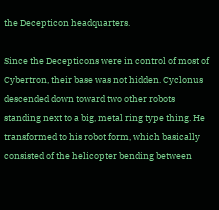the Decepticon headquarters.

Since the Decepticons were in control of most of Cybertron, their base was not hidden. Cyclonus descended down toward two other robots standing next to a big, metal ring type thing. He transformed to his robot form, which basically consisted of the helicopter bending between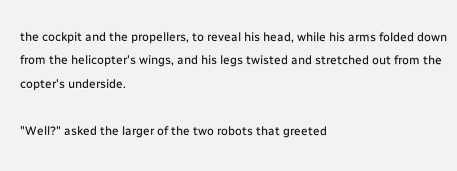the cockpit and the propellers, to reveal his head, while his arms folded down from the helicopter's wings, and his legs twisted and stretched out from the copter's underside.

"Well?" asked the larger of the two robots that greeted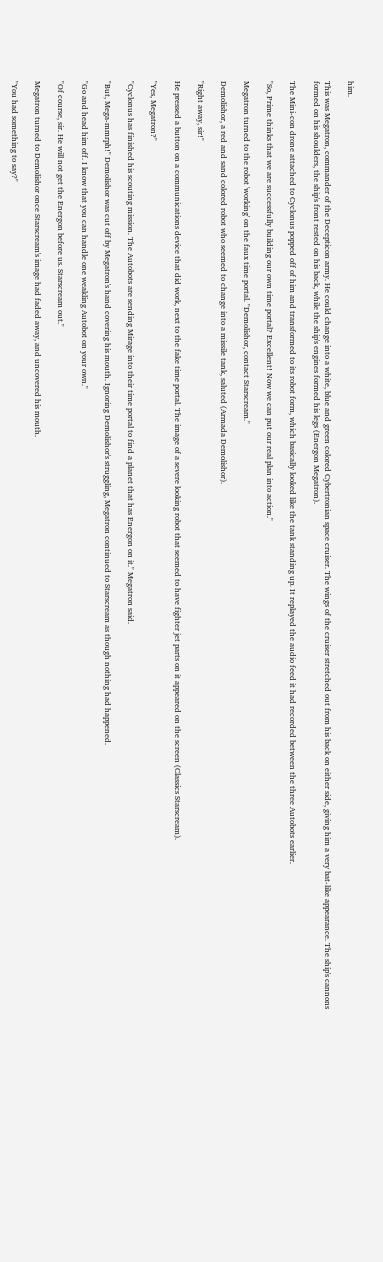him.

This was Megatron, commander of the Decepticon army. He could change into a white, blue and green colored Cybertronian space cruiser. The wings of the cruiser stretched out from his back on either side, giving him a very bat-like appearance. The ship's cannons formed on his shoulders, the ship's front rested on his back, while the ship's engines formed his legs (Energon Megatron).

The Mini-con drone attached to Cyclonus popped off of him and transformed to its robot form, which basically looked like the tank standing up. It replayed the audio feed it had recorded between the three Autobots earlier.

"So, Prime thinks that we are successfully building our own time portal? Excellent! Now we can put our real plan into action."

Megatron turned to the robot 'working' on the faux time portal. "Demolishor, contact Starscream."

Demolishor, a red and sand colored robot who seemed to change into a missile tank, saluted (Armada Demolishor).

"Right away, sir!"

He pressed a button on a communications device that did work, next to the fake time portal. The image of a severe looking robot that seemed to have fighter jet parts on it appeared on the screen (Classics Starscream).

"Yes, Megatron?"

"Cyclonus has finished his scouting mission. The Autobots are sending Mirage into their time portal to find a planet that has Energon on it." Megatron said.

"But, Mega-mmrph!" Demolishor was cut off by Megatron's hand covering his mouth. Ignoring Demolishor's struggling, Megatron continued to Starscream as though nothing had happened.

"Go and head him off. I know that you can handle one weakling Autobot on your own."

"Of course, sir. He will not get the Energon before us. Starscream out."

Megatron turned to Demolishor once Starscream's image had faded away, and uncovered his mouth.

"You had something to say?"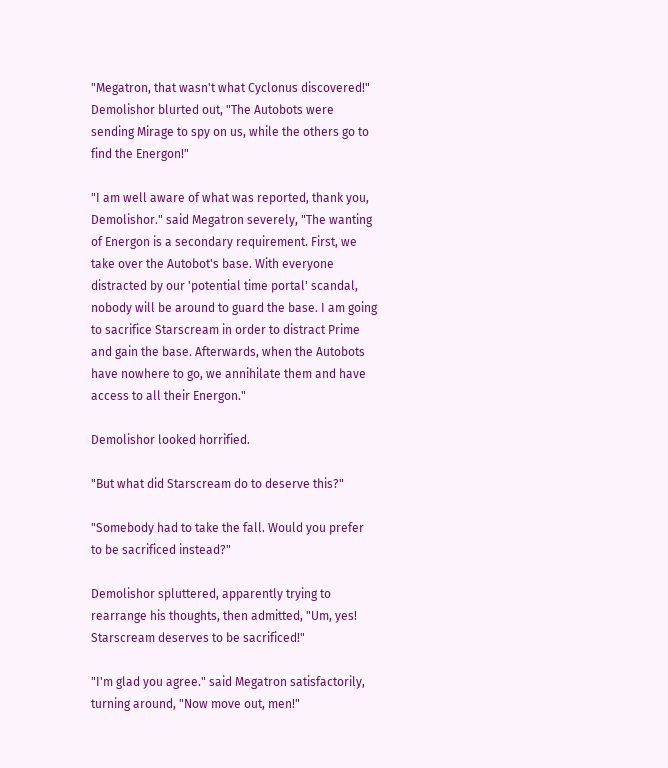"Megatron, that wasn't what Cyclonus discovered!" Demolishor blurted out, "The Autobots were sending Mirage to spy on us, while the others go to find the Energon!"

"I am well aware of what was reported, thank you, Demolishor." said Megatron severely, "The wanting of Energon is a secondary requirement. First, we take over the Autobot's base. With everyone distracted by our 'potential time portal' scandal, nobody will be around to guard the base. I am going to sacrifice Starscream in order to distract Prime and gain the base. Afterwards, when the Autobots have nowhere to go, we annihilate them and have access to all their Energon."

Demolishor looked horrified.

"But what did Starscream do to deserve this?"

"Somebody had to take the fall. Would you prefer to be sacrificed instead?"

Demolishor spluttered, apparently trying to rearrange his thoughts, then admitted, "Um, yes! Starscream deserves to be sacrificed!"

"I'm glad you agree." said Megatron satisfactorily, turning around, "Now move out, men!"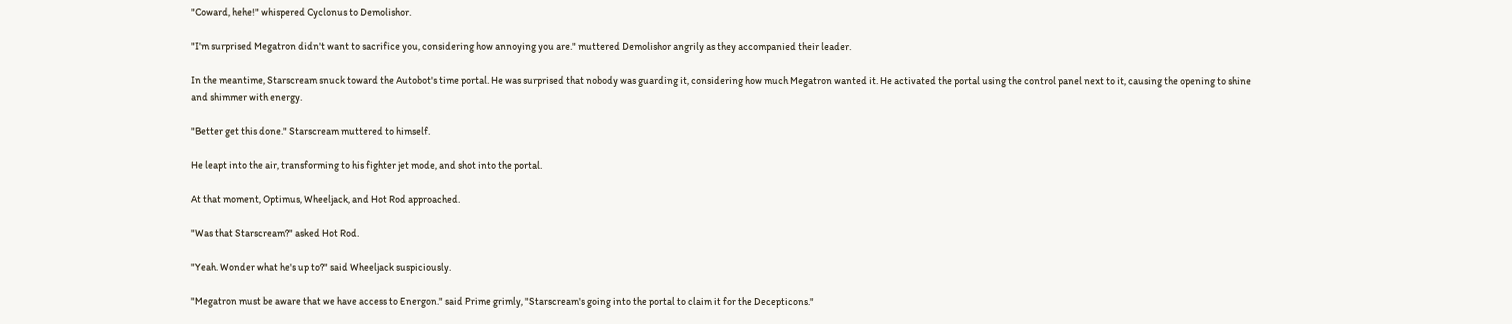"Coward, hehe!" whispered Cyclonus to Demolishor.

"I'm surprised Megatron didn't want to sacrifice you, considering how annoying you are." muttered Demolishor angrily as they accompanied their leader.

In the meantime, Starscream snuck toward the Autobot's time portal. He was surprised that nobody was guarding it, considering how much Megatron wanted it. He activated the portal using the control panel next to it, causing the opening to shine and shimmer with energy.

"Better get this done." Starscream muttered to himself.

He leapt into the air, transforming to his fighter jet mode, and shot into the portal.

At that moment, Optimus, Wheeljack, and Hot Rod approached.

"Was that Starscream?" asked Hot Rod.

"Yeah. Wonder what he's up to?" said Wheeljack suspiciously.

"Megatron must be aware that we have access to Energon." said Prime grimly, "Starscream's going into the portal to claim it for the Decepticons."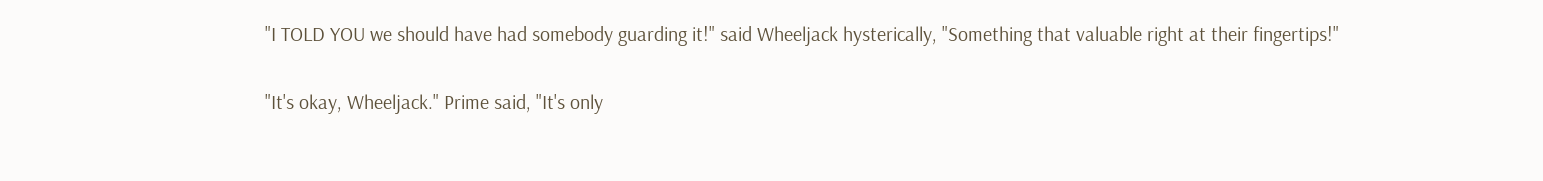"I TOLD YOU we should have had somebody guarding it!" said Wheeljack hysterically, "Something that valuable right at their fingertips!"

"It's okay, Wheeljack." Prime said, "It's only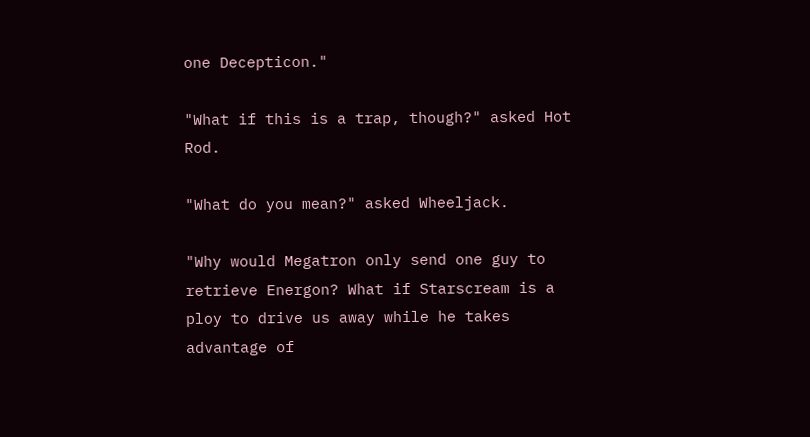one Decepticon."

"What if this is a trap, though?" asked Hot Rod.

"What do you mean?" asked Wheeljack.

"Why would Megatron only send one guy to retrieve Energon? What if Starscream is a ploy to drive us away while he takes advantage of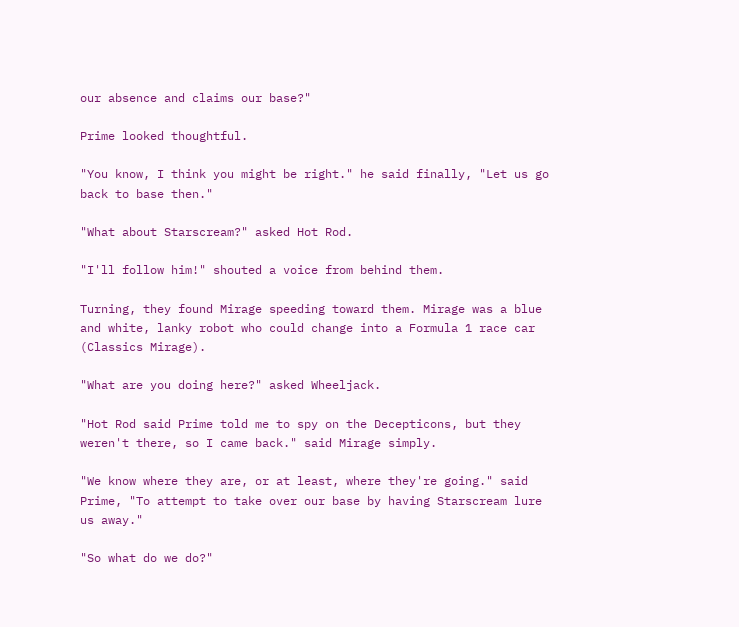our absence and claims our base?"

Prime looked thoughtful.

"You know, I think you might be right." he said finally, "Let us go back to base then."

"What about Starscream?" asked Hot Rod.

"I'll follow him!" shouted a voice from behind them.

Turning, they found Mirage speeding toward them. Mirage was a blue and white, lanky robot who could change into a Formula 1 race car (Classics Mirage).

"What are you doing here?" asked Wheeljack.

"Hot Rod said Prime told me to spy on the Decepticons, but they weren't there, so I came back." said Mirage simply.

"We know where they are, or at least, where they're going." said Prime, "To attempt to take over our base by having Starscream lure us away."

"So what do we do?"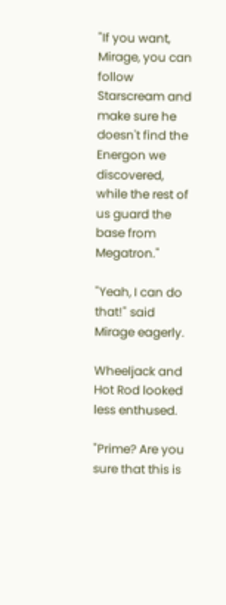"If you want, Mirage, you can follow Starscream and make sure he doesn't find the Energon we discovered, while the rest of us guard the base from Megatron."

"Yeah, I can do that!" said Mirage eagerly.

Wheeljack and Hot Rod looked less enthused.

"Prime? Are you sure that this is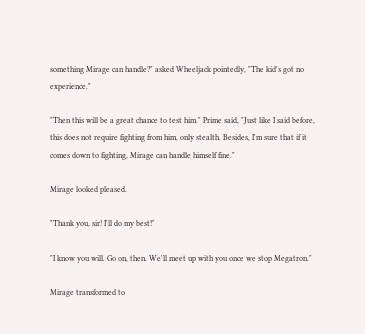something Mirage can handle?" asked Wheeljack pointedly, "The kid's got no experience."

"Then this will be a great chance to test him." Prime said, "Just like I said before, this does not require fighting from him, only stealth. Besides, I'm sure that if it comes down to fighting, Mirage can handle himself fine."

Mirage looked pleased.

"Thank you, sir! I'll do my best!"

"I know you will. Go on, then. We'll meet up with you once we stop Megatron."

Mirage transformed to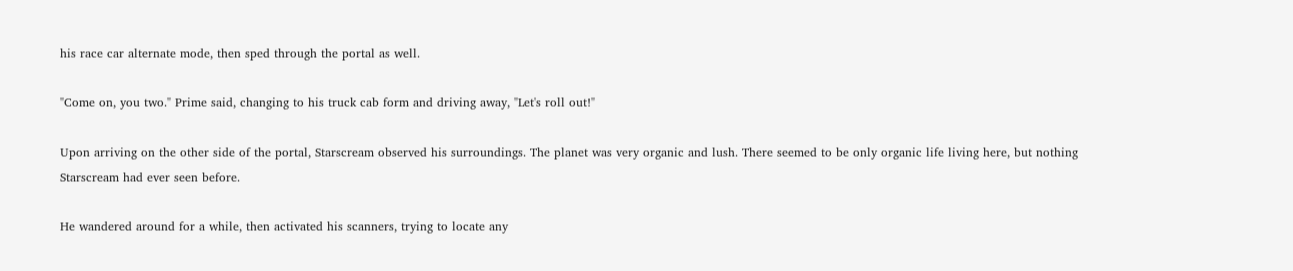his race car alternate mode, then sped through the portal as well.

"Come on, you two." Prime said, changing to his truck cab form and driving away, "Let's roll out!"

Upon arriving on the other side of the portal, Starscream observed his surroundings. The planet was very organic and lush. There seemed to be only organic life living here, but nothing Starscream had ever seen before.

He wandered around for a while, then activated his scanners, trying to locate any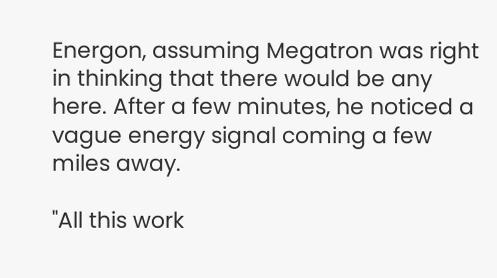Energon, assuming Megatron was right in thinking that there would be any here. After a few minutes, he noticed a vague energy signal coming a few miles away.

"All this work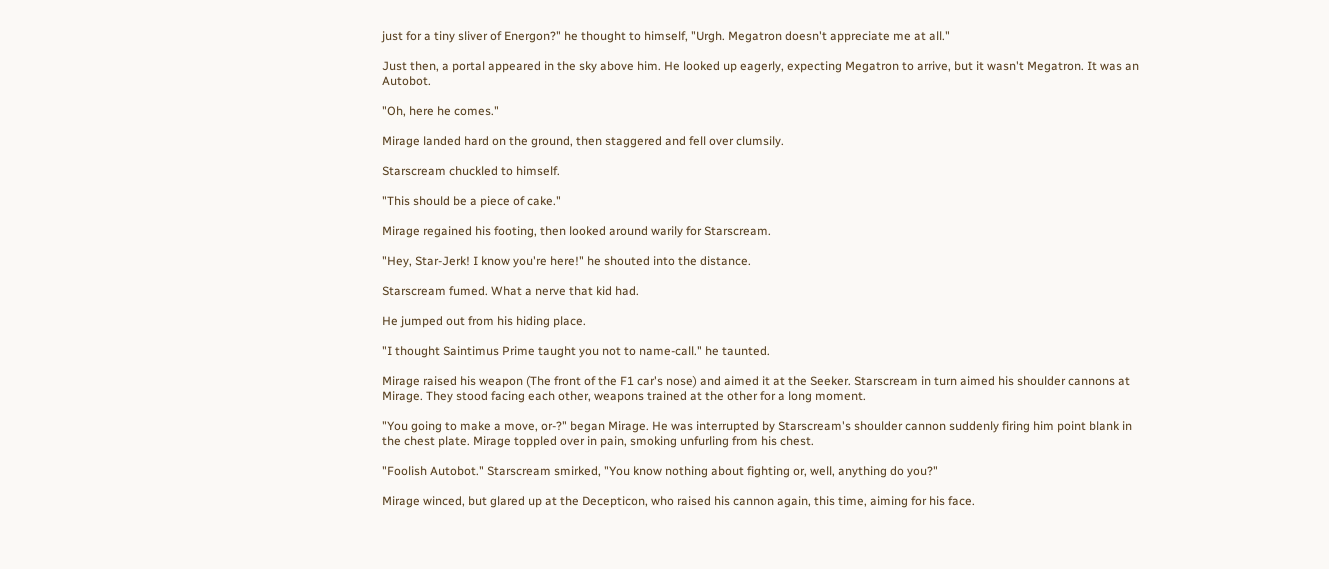just for a tiny sliver of Energon?" he thought to himself, "Urgh. Megatron doesn't appreciate me at all."

Just then, a portal appeared in the sky above him. He looked up eagerly, expecting Megatron to arrive, but it wasn't Megatron. It was an Autobot.

"Oh, here he comes."

Mirage landed hard on the ground, then staggered and fell over clumsily.

Starscream chuckled to himself.

"This should be a piece of cake."

Mirage regained his footing, then looked around warily for Starscream.

"Hey, Star-Jerk! I know you're here!" he shouted into the distance.

Starscream fumed. What a nerve that kid had.

He jumped out from his hiding place.

"I thought Saintimus Prime taught you not to name-call." he taunted.

Mirage raised his weapon (The front of the F1 car's nose) and aimed it at the Seeker. Starscream in turn aimed his shoulder cannons at Mirage. They stood facing each other, weapons trained at the other for a long moment.

"You going to make a move, or-?" began Mirage. He was interrupted by Starscream's shoulder cannon suddenly firing him point blank in the chest plate. Mirage toppled over in pain, smoking unfurling from his chest.

"Foolish Autobot." Starscream smirked, "You know nothing about fighting or, well, anything do you?"

Mirage winced, but glared up at the Decepticon, who raised his cannon again, this time, aiming for his face.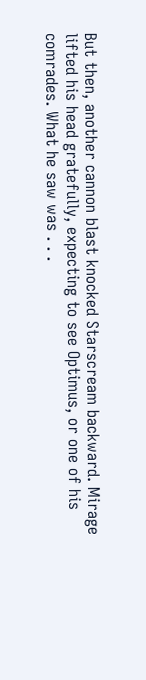But then, another cannon blast knocked Starscream backward. Mirage lifted his head gratefully, expecting to see Optimus, or one of his comrades. What he saw was . . .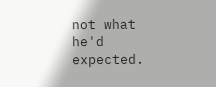not what he'd expected.